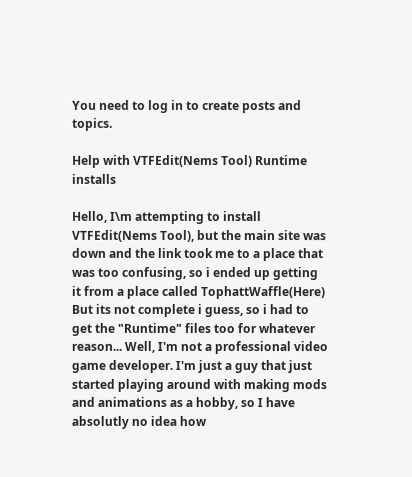You need to log in to create posts and topics.

Help with VTFEdit(Nems Tool) Runtime installs

Hello, I\m attempting to install VTFEdit(Nems Tool), but the main site was down and the link took me to a place that was too confusing, so i ended up getting it from a place called TophattWaffle(Here) But its not complete i guess, so i had to get the "Runtime" files too for whatever reason... Well, I'm not a professional video game developer. I'm just a guy that just started playing around with making mods and animations as a hobby, so I have absolutly no idea how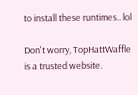to install these runtimes.. lol

Don't worry, TopHattWaffle is a trusted website.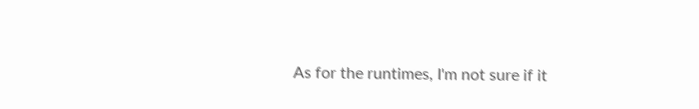As for the runtimes, I'm not sure if it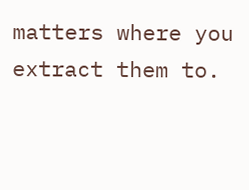matters where you extract them to.